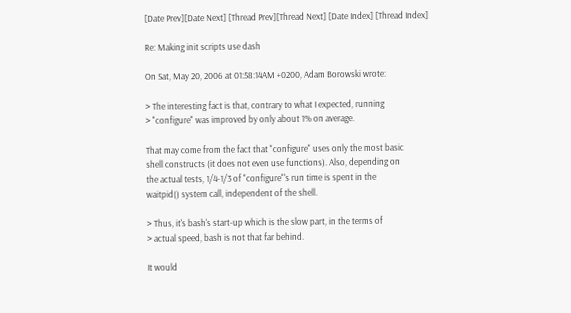[Date Prev][Date Next] [Thread Prev][Thread Next] [Date Index] [Thread Index]

Re: Making init scripts use dash

On Sat, May 20, 2006 at 01:58:14AM +0200, Adam Borowski wrote:

> The interesting fact is that, contrary to what I expected, running
> "configure" was improved by only about 1% on average.

That may come from the fact that "configure" uses only the most basic
shell constructs (it does not even use functions). Also, depending on
the actual tests, 1/4-1/3 of "configure"'s run time is spent in the
waitpid() system call, independent of the shell.

> Thus, it's bash's start-up which is the slow part, in the terms of
> actual speed, bash is not that far behind.

It would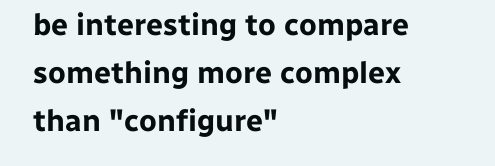be interesting to compare something more complex than "configure"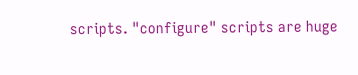scripts. "configure" scripts are huge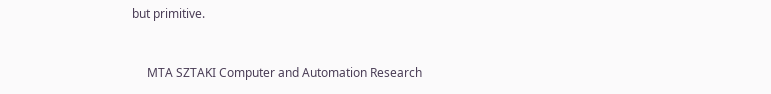but primitive.


     MTA SZTAKI Computer and Automation Research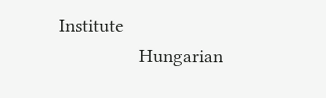Institute
                Hungarian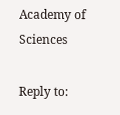Academy of Sciences

Reply to: